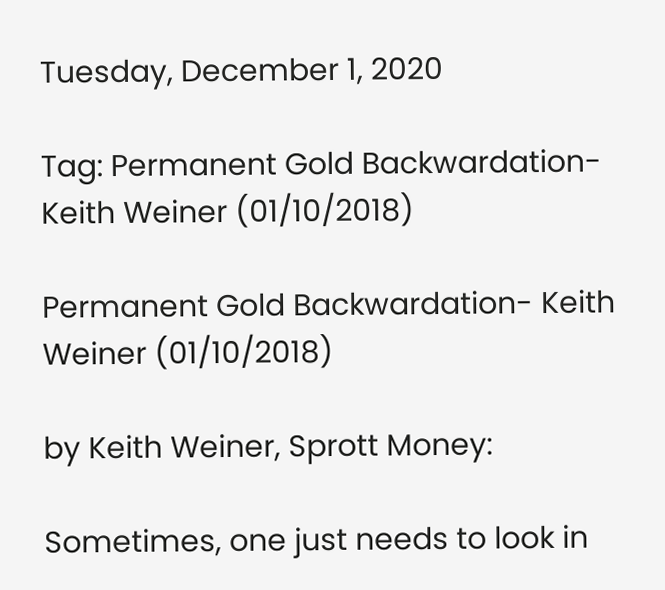Tuesday, December 1, 2020

Tag: Permanent Gold Backwardation- Keith Weiner (01/10/2018)

Permanent Gold Backwardation- Keith Weiner (01/10/2018)

by Keith Weiner, Sprott Money:

Sometimes, one just needs to look in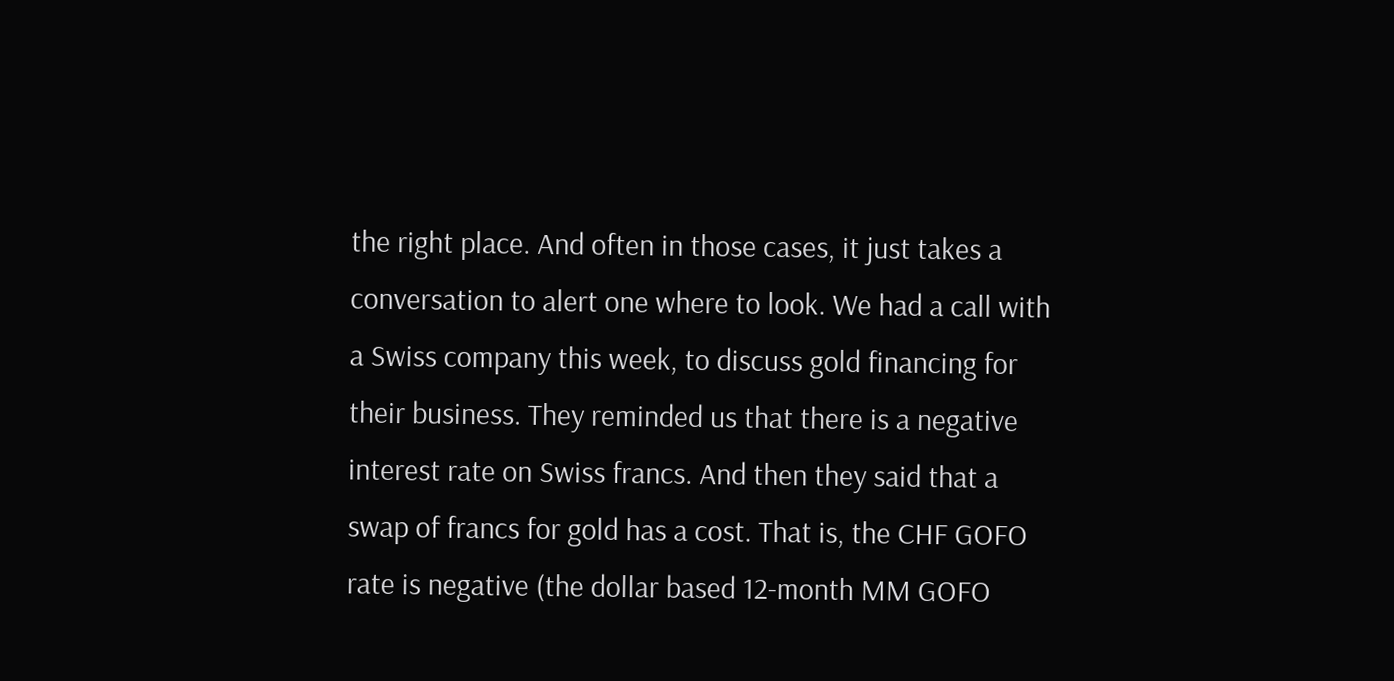the right place. And often in those cases, it just takes a conversation to alert one where to look. We had a call with a Swiss company this week, to discuss gold financing for their business. They reminded us that there is a negative interest rate on Swiss francs. And then they said that a swap of francs for gold has a cost. That is, the CHF GOFO rate is negative (the dollar based 12-month MM GOFO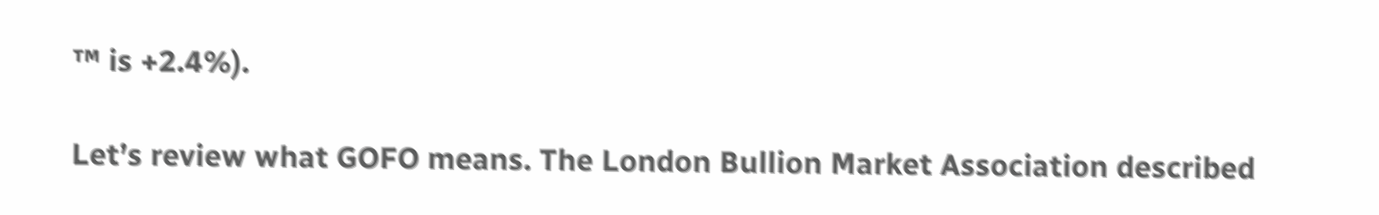™ is +2.4%).

Let’s review what GOFO means. The London Bullion Market Association described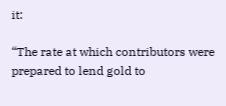it:

“The rate at which contributors were prepared to lend gold to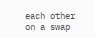each other on a swap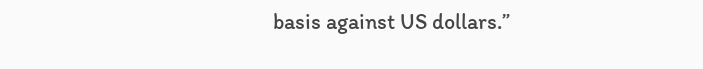basis against US dollars.”